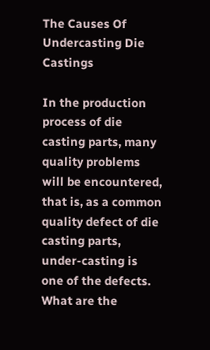The Causes Of Undercasting Die Castings

In the production process of die casting parts, many quality problems will be encountered, that is, as a common quality defect of die casting parts, under-casting is one of the defects. What are the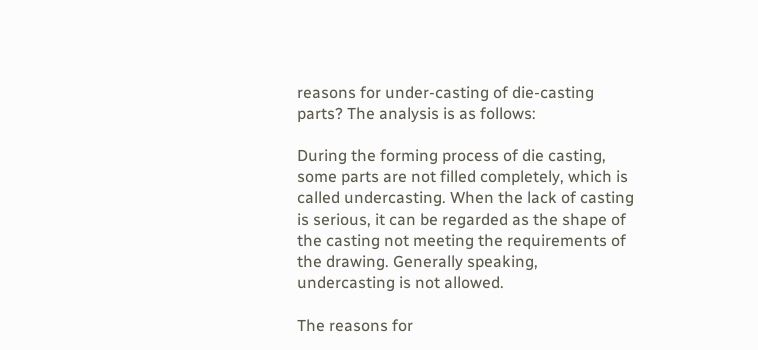reasons for under-casting of die-casting parts? The analysis is as follows:

During the forming process of die casting, some parts are not filled completely, which is called undercasting. When the lack of casting is serious, it can be regarded as the shape of the casting not meeting the requirements of the drawing. Generally speaking, undercasting is not allowed.

The reasons for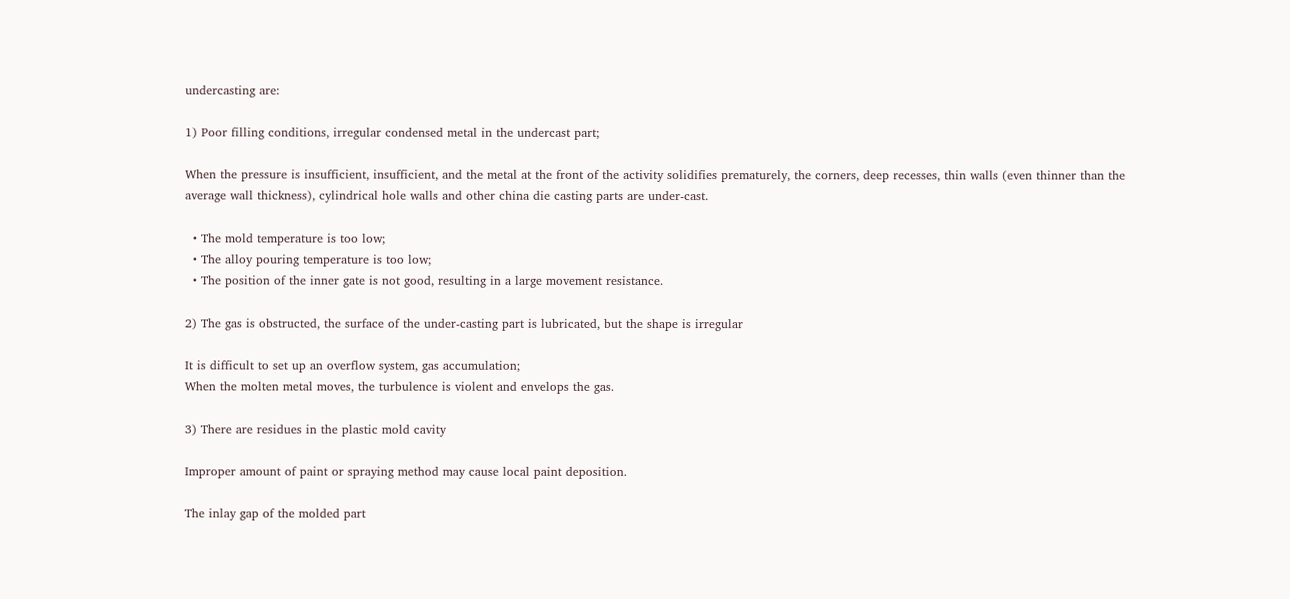undercasting are:

1) Poor filling conditions, irregular condensed metal in the undercast part;

When the pressure is insufficient, insufficient, and the metal at the front of the activity solidifies prematurely, the corners, deep recesses, thin walls (even thinner than the average wall thickness), cylindrical hole walls and other china die casting parts are under-cast.

  • The mold temperature is too low;
  • The alloy pouring temperature is too low;
  • The position of the inner gate is not good, resulting in a large movement resistance.

2) The gas is obstructed, the surface of the under-casting part is lubricated, but the shape is irregular

It is difficult to set up an overflow system, gas accumulation;
When the molten metal moves, the turbulence is violent and envelops the gas.

3) There are residues in the plastic mold cavity

Improper amount of paint or spraying method may cause local paint deposition.

The inlay gap of the molded part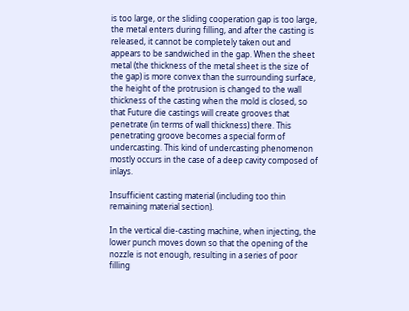is too large, or the sliding cooperation gap is too large, the metal enters during filling, and after the casting is released, it cannot be completely taken out and appears to be sandwiched in the gap. When the sheet metal (the thickness of the metal sheet is the size of the gap) is more convex than the surrounding surface, the height of the protrusion is changed to the wall thickness of the casting when the mold is closed, so that Future die castings will create grooves that penetrate (in terms of wall thickness) there. This penetrating groove becomes a special form of undercasting. This kind of undercasting phenomenon mostly occurs in the case of a deep cavity composed of inlays.

Insufficient casting material (including too thin remaining material section).

In the vertical die-casting machine, when injecting, the lower punch moves down so that the opening of the nozzle is not enough, resulting in a series of poor filling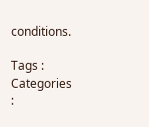conditions.

Tags :
Categories :